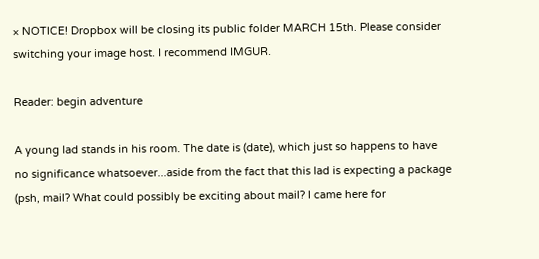× NOTICE! Dropbox will be closing its public folder MARCH 15th. Please consider switching your image host. I recommend IMGUR.

Reader: begin adventure

A young lad stands in his room. The date is (date), which just so happens to have no significance whatsoever...aside from the fact that this lad is expecting a package (psh, mail? What could possibly be exciting about mail? I came here for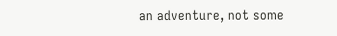an adventure, not some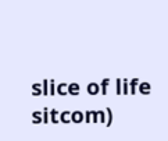slice of life sitcom)